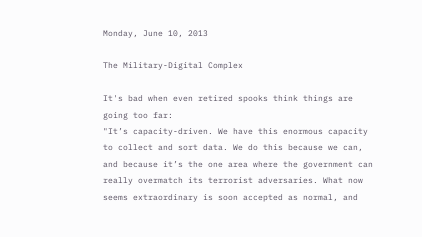Monday, June 10, 2013

The Military-Digital Complex

It's bad when even retired spooks think things are going too far:
"It’s capacity-driven. We have this enormous capacity to collect and sort data. We do this because we can, and because it’s the one area where the government can really overmatch its terrorist adversaries. What now seems extraordinary is soon accepted as normal, and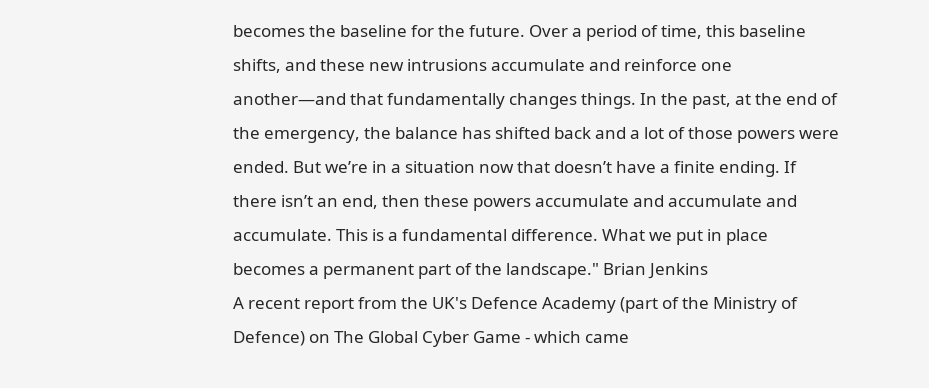becomes the baseline for the future. Over a period of time, this baseline shifts, and these new intrusions accumulate and reinforce one another—and that fundamentally changes things. In the past, at the end of the emergency, the balance has shifted back and a lot of those powers were ended. But we’re in a situation now that doesn’t have a finite ending. If there isn’t an end, then these powers accumulate and accumulate and accumulate. This is a fundamental difference. What we put in place becomes a permanent part of the landscape." Brian Jenkins
A recent report from the UK's Defence Academy (part of the Ministry of Defence) on The Global Cyber Game - which came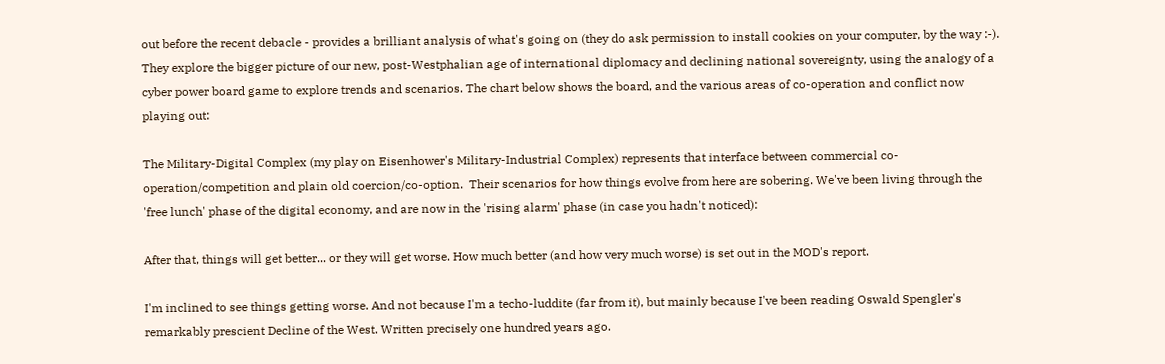out before the recent debacle - provides a brilliant analysis of what's going on (they do ask permission to install cookies on your computer, by the way :-). They explore the bigger picture of our new, post-Westphalian age of international diplomacy and declining national sovereignty, using the analogy of a cyber power board game to explore trends and scenarios. The chart below shows the board, and the various areas of co-operation and conflict now playing out:

The Military-Digital Complex (my play on Eisenhower's Military-Industrial Complex) represents that interface between commercial co-operation/competition and plain old coercion/co-option.  Their scenarios for how things evolve from here are sobering. We've been living through the 'free lunch' phase of the digital economy, and are now in the 'rising alarm' phase (in case you hadn't noticed):

After that, things will get better... or they will get worse. How much better (and how very much worse) is set out in the MOD's report.

I'm inclined to see things getting worse. And not because I'm a techo-luddite (far from it), but mainly because I've been reading Oswald Spengler's remarkably prescient Decline of the West. Written precisely one hundred years ago.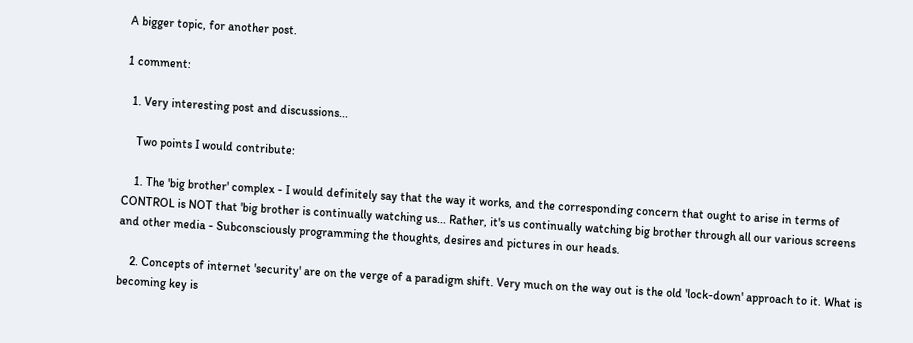A bigger topic, for another post.

1 comment:

  1. Very interesting post and discussions...

    Two points I would contribute:

    1. The 'big brother' complex - I would definitely say that the way it works, and the corresponding concern that ought to arise in terms of CONTROL is NOT that 'big brother is continually watching us... Rather, it's us continually watching big brother through all our various screens and other media - Subconsciously programming the thoughts, desires and pictures in our heads.

    2. Concepts of internet 'security' are on the verge of a paradigm shift. Very much on the way out is the old 'lock-down' approach to it. What is becoming key is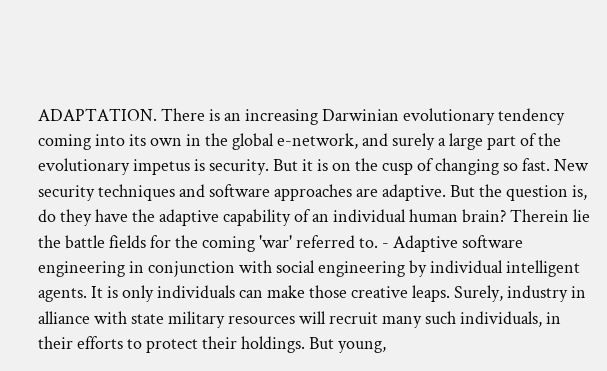ADAPTATION. There is an increasing Darwinian evolutionary tendency coming into its own in the global e-network, and surely a large part of the evolutionary impetus is security. But it is on the cusp of changing so fast. New security techniques and software approaches are adaptive. But the question is, do they have the adaptive capability of an individual human brain? Therein lie the battle fields for the coming 'war' referred to. - Adaptive software engineering in conjunction with social engineering by individual intelligent agents. It is only individuals can make those creative leaps. Surely, industry in alliance with state military resources will recruit many such individuals, in their efforts to protect their holdings. But young,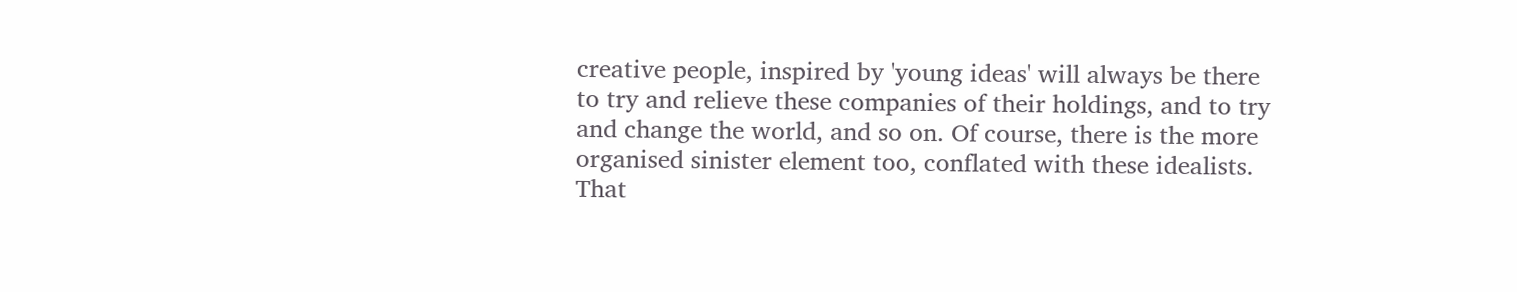creative people, inspired by 'young ideas' will always be there to try and relieve these companies of their holdings, and to try and change the world, and so on. Of course, there is the more organised sinister element too, conflated with these idealists. That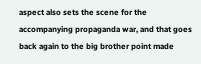aspect also sets the scene for the accompanying propaganda war, and that goes back again to the big brother point made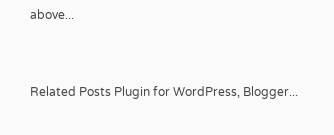above...


Related Posts Plugin for WordPress, Blogger...